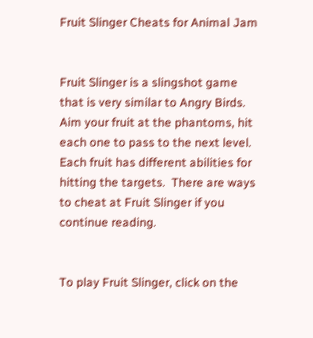Fruit Slinger Cheats for Animal Jam


Fruit Slinger is a slingshot game that is very similar to Angry Birds.  Aim your fruit at the phantoms, hit each one to pass to the next level.  Each fruit has different abilities for hitting the targets.  There are ways to cheat at Fruit Slinger if you continue reading.


To play Fruit Slinger, click on the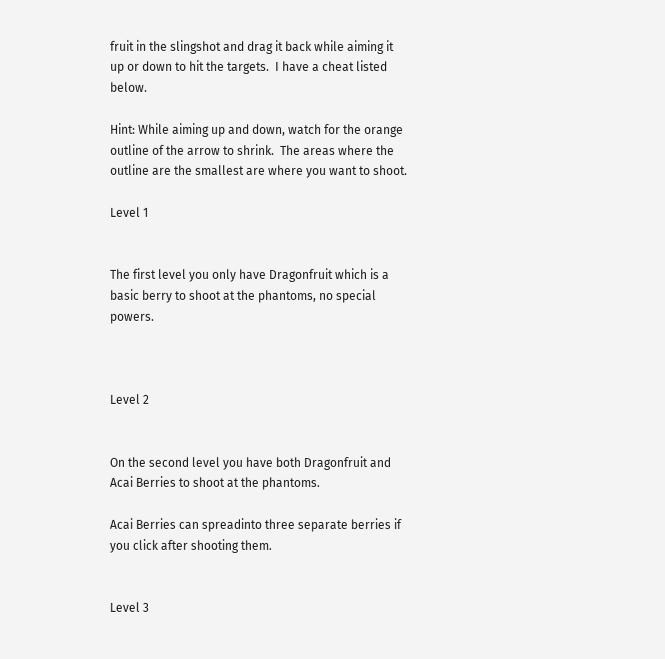fruit in the slingshot and drag it back while aiming it up or down to hit the targets.  I have a cheat listed below.

Hint: While aiming up and down, watch for the orange outline of the arrow to shrink.  The areas where the outline are the smallest are where you want to shoot.

Level 1


The first level you only have Dragonfruit which is a basic berry to shoot at the phantoms, no special powers.



Level 2


On the second level you have both Dragonfruit and Acai Berries to shoot at the phantoms.

Acai Berries can spreadinto three separate berries if you click after shooting them.


Level 3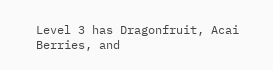Level 3 has Dragonfruit, Acai Berries, and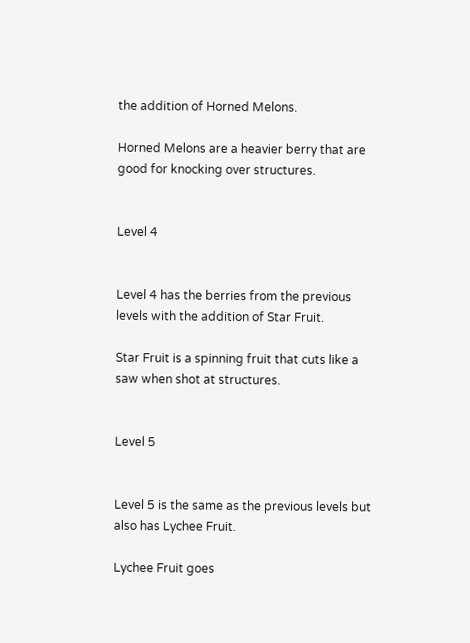the addition of Horned Melons.

Horned Melons are a heavier berry that are good for knocking over structures.


Level 4


Level 4 has the berries from the previous levels with the addition of Star Fruit.

Star Fruit is a spinning fruit that cuts like a saw when shot at structures.


Level 5


Level 5 is the same as the previous levels but also has Lychee Fruit.

Lychee Fruit goes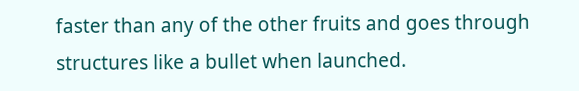faster than any of the other fruits and goes through structures like a bullet when launched.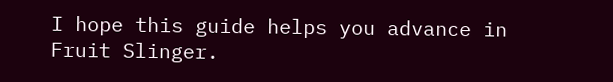I hope this guide helps you advance in Fruit Slinger.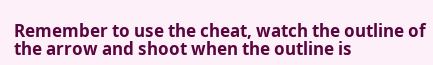Remember to use the cheat, watch the outline of the arrow and shoot when the outline is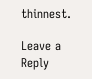thinnest.

Leave a Reply